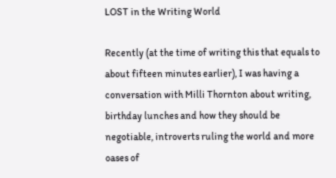LOST in the Writing World

Recently (at the time of writing this that equals to about fifteen minutes earlier), I was having a conversation with Milli Thornton about writing, birthday lunches and how they should be negotiable, introverts ruling the world and more oases of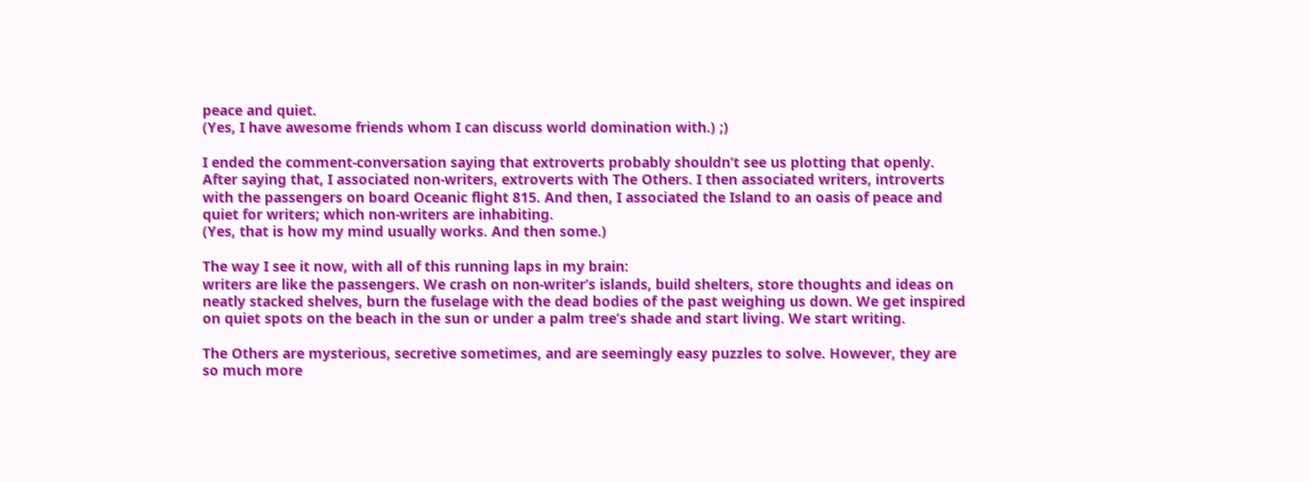peace and quiet.
(Yes, I have awesome friends whom I can discuss world domination with.) ;)

I ended the comment-conversation saying that extroverts probably shouldn’t see us plotting that openly. After saying that, I associated non-writers, extroverts with The Others. I then associated writers, introverts with the passengers on board Oceanic flight 815. And then, I associated the Island to an oasis of peace and quiet for writers; which non-writers are inhabiting.
(Yes, that is how my mind usually works. And then some.)

The way I see it now, with all of this running laps in my brain:
writers are like the passengers. We crash on non-writer’s islands, build shelters, store thoughts and ideas on neatly stacked shelves, burn the fuselage with the dead bodies of the past weighing us down. We get inspired on quiet spots on the beach in the sun or under a palm tree’s shade and start living. We start writing.

The Others are mysterious, secretive sometimes, and are seemingly easy puzzles to solve. However, they are so much more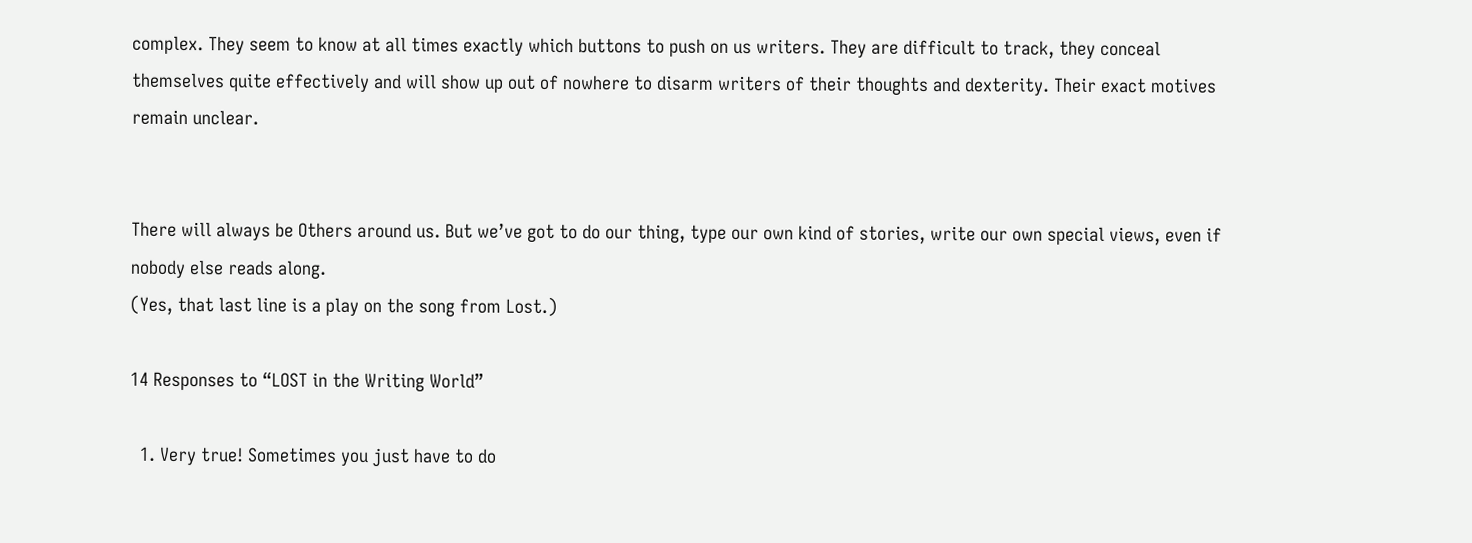complex. They seem to know at all times exactly which buttons to push on us writers. They are difficult to track, they conceal themselves quite effectively and will show up out of nowhere to disarm writers of their thoughts and dexterity. Their exact motives remain unclear.


There will always be Others around us. But we’ve got to do our thing, type our own kind of stories, write our own special views, even if nobody else reads along.
(Yes, that last line is a play on the song from Lost.)

14 Responses to “LOST in the Writing World”

  1. Very true! Sometimes you just have to do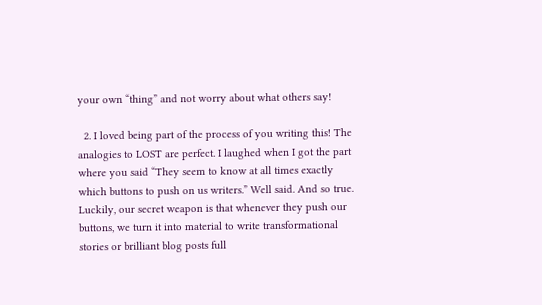your own “thing” and not worry about what others say!

  2. I loved being part of the process of you writing this! The analogies to LOST are perfect. I laughed when I got the part where you said “They seem to know at all times exactly which buttons to push on us writers.” Well said. And so true. Luckily, our secret weapon is that whenever they push our buttons, we turn it into material to write transformational stories or brilliant blog posts full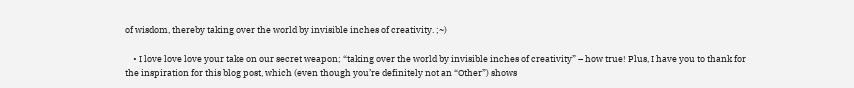of wisdom, thereby taking over the world by invisible inches of creativity. ;~)

    • I love love love your take on our secret weapon; “taking over the world by invisible inches of creativity” – how true! Plus, I have you to thank for the inspiration for this blog post, which (even though you’re definitely not an “Other”) shows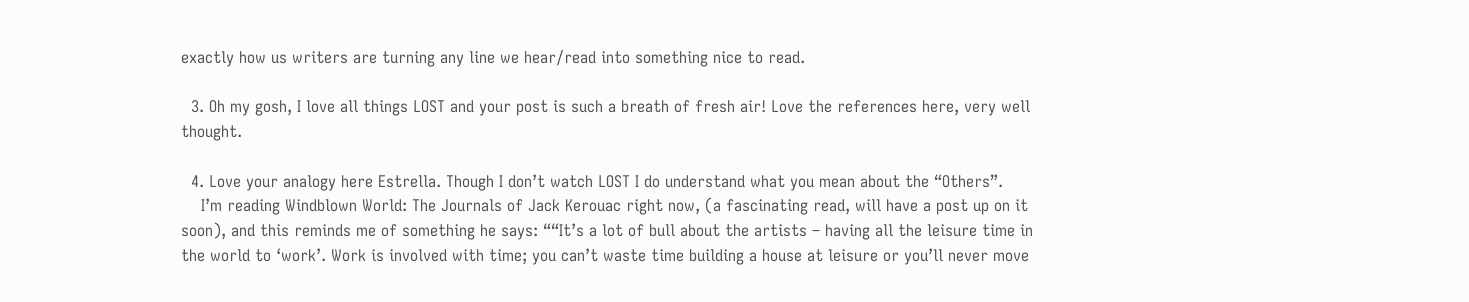exactly how us writers are turning any line we hear/read into something nice to read.

  3. Oh my gosh, I love all things LOST and your post is such a breath of fresh air! Love the references here, very well thought.

  4. Love your analogy here Estrella. Though I don’t watch LOST I do understand what you mean about the “Others”.
    I’m reading Windblown World: The Journals of Jack Kerouac right now, (a fascinating read, will have a post up on it soon), and this reminds me of something he says: ““It’s a lot of bull about the artists – having all the leisure time in the world to ‘work’. Work is involved with time; you can’t waste time building a house at leisure or you’ll never move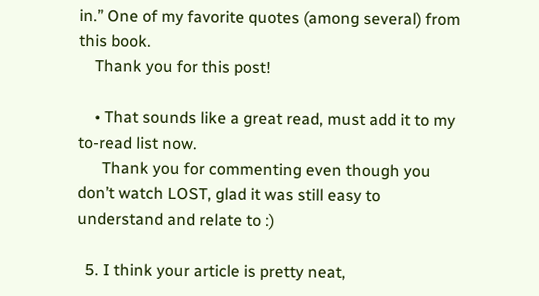in.” One of my favorite quotes (among several) from this book.
    Thank you for this post!

    • That sounds like a great read, must add it to my to-read list now.
      Thank you for commenting even though you don’t watch LOST, glad it was still easy to understand and relate to :)

  5. I think your article is pretty neat,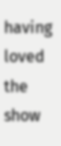having loved the show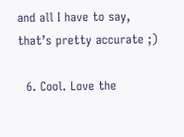and all I have to say, that’s pretty accurate ;)

  6. Cool. Love the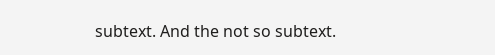subtext. And the not so subtext.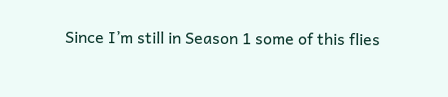Since I’m still in Season 1 some of this flies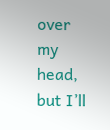over my head, but I’ll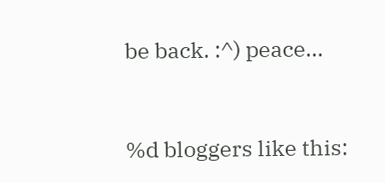be back. :^) peace…


%d bloggers like this: